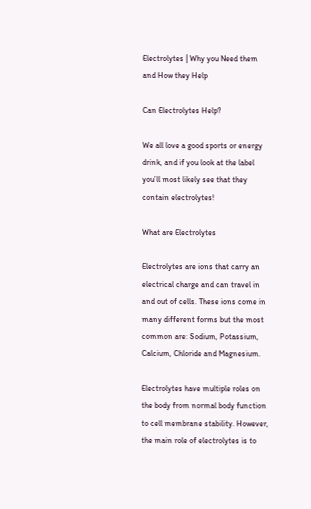Electrolytes | Why you Need them and How they Help

Can Electrolytes Help?

We all love a good sports or energy drink, and if you look at the label you’ll most likely see that they contain electrolytes!

What are Electrolytes

Electrolytes are ions that carry an electrical charge and can travel in and out of cells. These ions come in many different forms but the most common are: Sodium, Potassium, Calcium, Chloride and Magnesium.

Electrolytes have multiple roles on the body from normal body function to cell membrane stability. However, the main role of electrolytes is to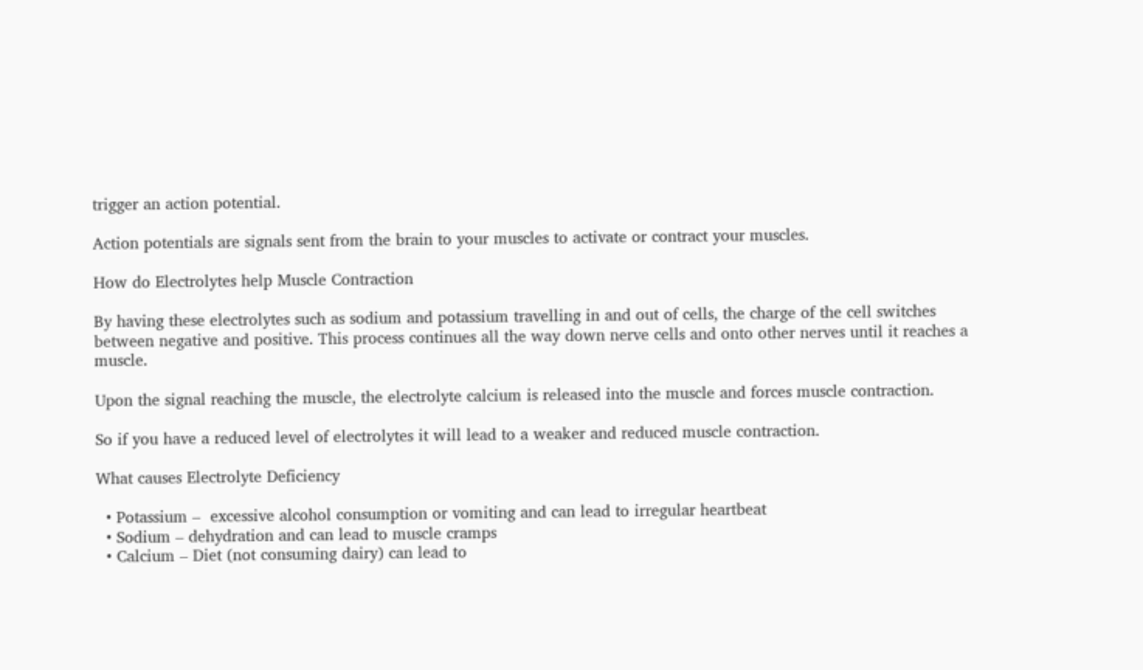trigger an action potential.

Action potentials are signals sent from the brain to your muscles to activate or contract your muscles.

How do Electrolytes help Muscle Contraction

By having these electrolytes such as sodium and potassium travelling in and out of cells, the charge of the cell switches between negative and positive. This process continues all the way down nerve cells and onto other nerves until it reaches a muscle.

Upon the signal reaching the muscle, the electrolyte calcium is released into the muscle and forces muscle contraction.

So if you have a reduced level of electrolytes it will lead to a weaker and reduced muscle contraction.

What causes Electrolyte Deficiency

  • Potassium –  excessive alcohol consumption or vomiting and can lead to irregular heartbeat
  • Sodium – dehydration and can lead to muscle cramps
  • Calcium – Diet (not consuming dairy) can lead to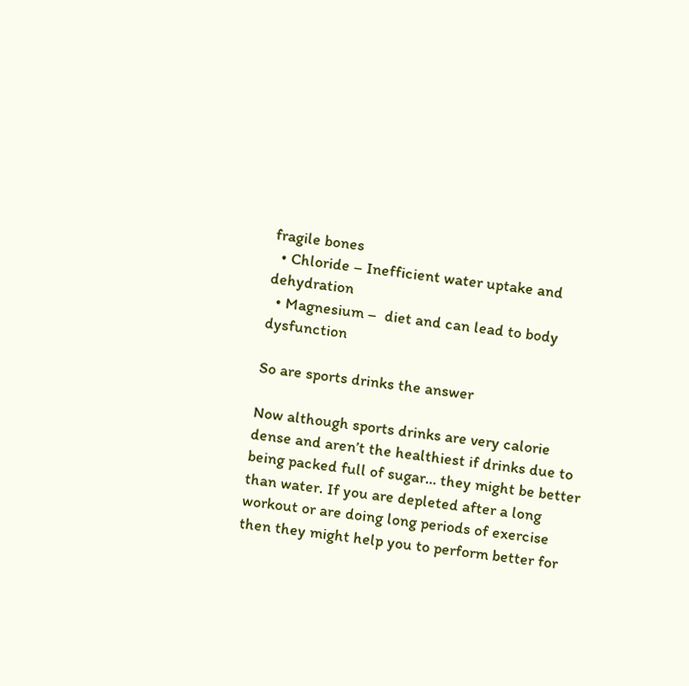fragile bones
  • Chloride – Inefficient water uptake and dehydration
  • Magnesium –  diet and can lead to body dysfunction

So are sports drinks the answer

Now although sports drinks are very calorie dense and aren’t the healthiest if drinks due to being packed full of sugar… they might be better than water. If you are depleted after a long workout or are doing long periods of exercise then they might help you to perform better for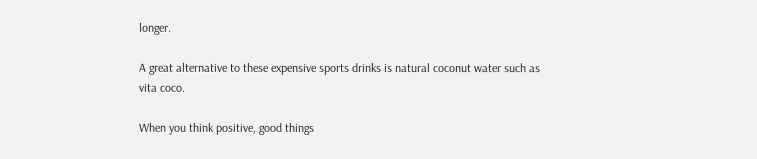longer.

A great alternative to these expensive sports drinks is natural coconut water such as vita coco.

When you think positive, good things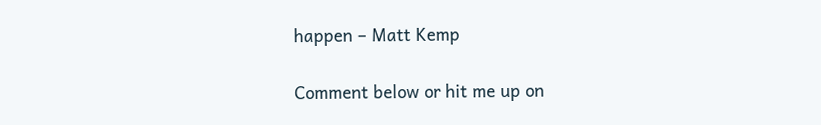happen – Matt Kemp

Comment below or hit me up on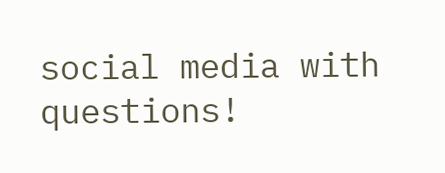social media with questions!